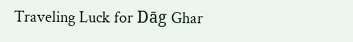Traveling Luck for Dāg Ghar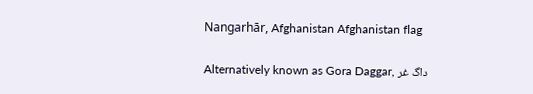Nangarhār, Afghanistan Afghanistan flag

Alternatively known as Gora Daggar, داگ غر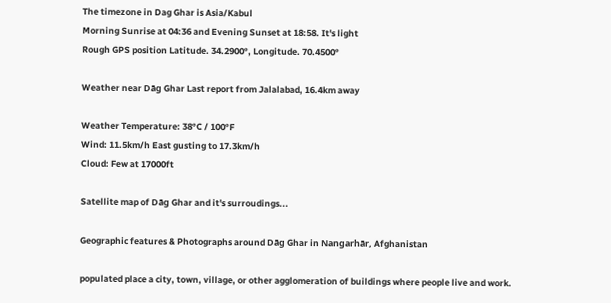The timezone in Dag Ghar is Asia/Kabul
Morning Sunrise at 04:36 and Evening Sunset at 18:58. It's light
Rough GPS position Latitude. 34.2900°, Longitude. 70.4500°

Weather near Dāg Ghar Last report from Jalalabad, 16.4km away

Weather Temperature: 38°C / 100°F
Wind: 11.5km/h East gusting to 17.3km/h
Cloud: Few at 17000ft

Satellite map of Dāg Ghar and it's surroudings...

Geographic features & Photographs around Dāg Ghar in Nangarhār, Afghanistan

populated place a city, town, village, or other agglomeration of buildings where people live and work.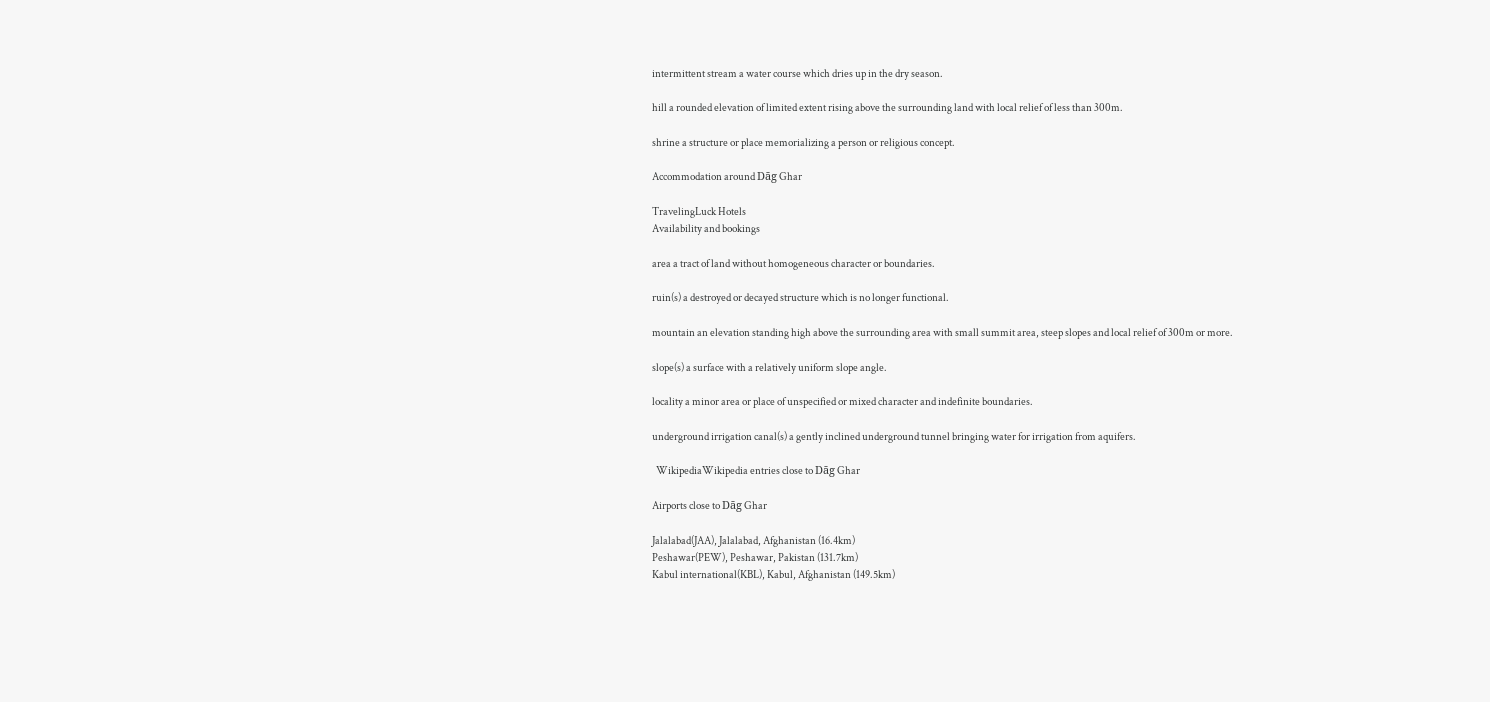intermittent stream a water course which dries up in the dry season.

hill a rounded elevation of limited extent rising above the surrounding land with local relief of less than 300m.

shrine a structure or place memorializing a person or religious concept.

Accommodation around Dāg Ghar

TravelingLuck Hotels
Availability and bookings

area a tract of land without homogeneous character or boundaries.

ruin(s) a destroyed or decayed structure which is no longer functional.

mountain an elevation standing high above the surrounding area with small summit area, steep slopes and local relief of 300m or more.

slope(s) a surface with a relatively uniform slope angle.

locality a minor area or place of unspecified or mixed character and indefinite boundaries.

underground irrigation canal(s) a gently inclined underground tunnel bringing water for irrigation from aquifers.

  WikipediaWikipedia entries close to Dāg Ghar

Airports close to Dāg Ghar

Jalalabad(JAA), Jalalabad, Afghanistan (16.4km)
Peshawar(PEW), Peshawar, Pakistan (131.7km)
Kabul international(KBL), Kabul, Afghanistan (149.5km)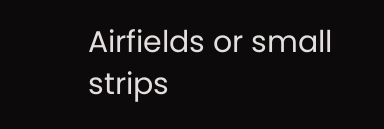Airfields or small strips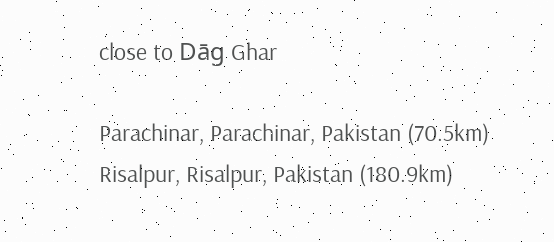close to Dāg Ghar

Parachinar, Parachinar, Pakistan (70.5km)
Risalpur, Risalpur, Pakistan (180.9km)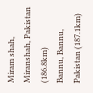Miram shah, Miranshah, Pakistan (186.8km)
Bannu, Bannu, Pakistan (187.1km)